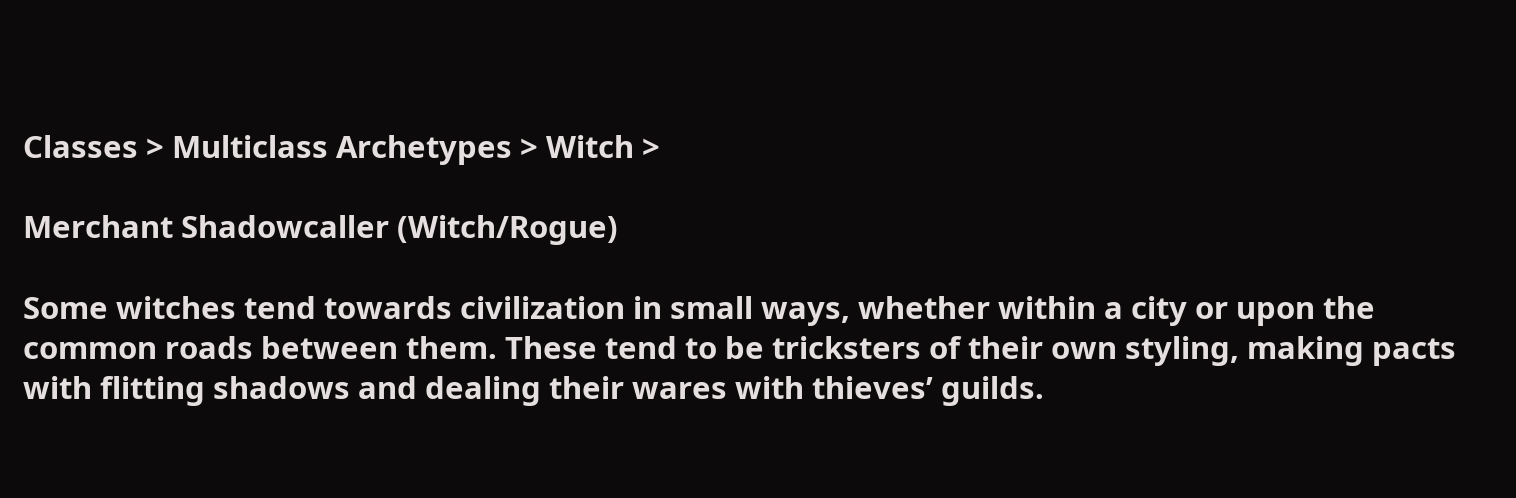Classes > Multiclass Archetypes > Witch >

Merchant Shadowcaller (Witch/Rogue)

Some witches tend towards civilization in small ways, whether within a city or upon the common roads between them. These tend to be tricksters of their own styling, making pacts with flitting shadows and dealing their wares with thieves’ guilds.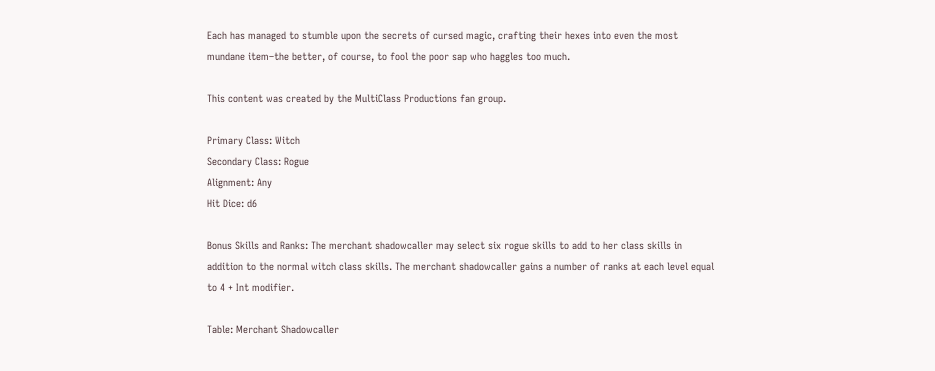Each has managed to stumble upon the secrets of cursed magic, crafting their hexes into even the most mundane item–the better, of course, to fool the poor sap who haggles too much.

This content was created by the MultiClass Productions fan group.

Primary Class: Witch
Secondary Class: Rogue
Alignment: Any
Hit Dice: d6

Bonus Skills and Ranks: The merchant shadowcaller may select six rogue skills to add to her class skills in addition to the normal witch class skills. The merchant shadowcaller gains a number of ranks at each level equal to 4 + Int modifier.

Table: Merchant Shadowcaller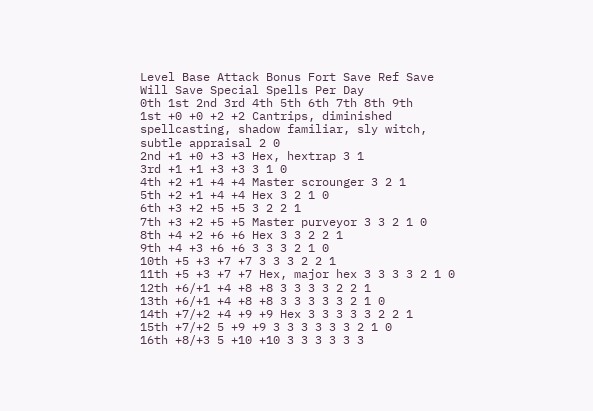Level Base Attack Bonus Fort Save Ref Save Will Save Special Spells Per Day
0th 1st 2nd 3rd 4th 5th 6th 7th 8th 9th
1st +0 +0 +2 +2 Cantrips, diminished spellcasting, shadow familiar, sly witch, subtle appraisal 2 0
2nd +1 +0 +3 +3 Hex, hextrap 3 1
3rd +1 +1 +3 +3 3 1 0
4th +2 +1 +4 +4 Master scrounger 3 2 1
5th +2 +1 +4 +4 Hex 3 2 1 0
6th +3 +2 +5 +5 3 2 2 1
7th +3 +2 +5 +5 Master purveyor 3 3 2 1 0
8th +4 +2 +6 +6 Hex 3 3 2 2 1
9th +4 +3 +6 +6 3 3 3 2 1 0
10th +5 +3 +7 +7 3 3 3 2 2 1
11th +5 +3 +7 +7 Hex, major hex 3 3 3 3 2 1 0
12th +6/+1 +4 +8 +8 3 3 3 3 2 2 1
13th +6/+1 +4 +8 +8 3 3 3 3 3 2 1 0
14th +7/+2 +4 +9 +9 Hex 3 3 3 3 3 2 2 1
15th +7/+2 5 +9 +9 3 3 3 3 3 3 2 1 0
16th +8/+3 5 +10 +10 3 3 3 3 3 3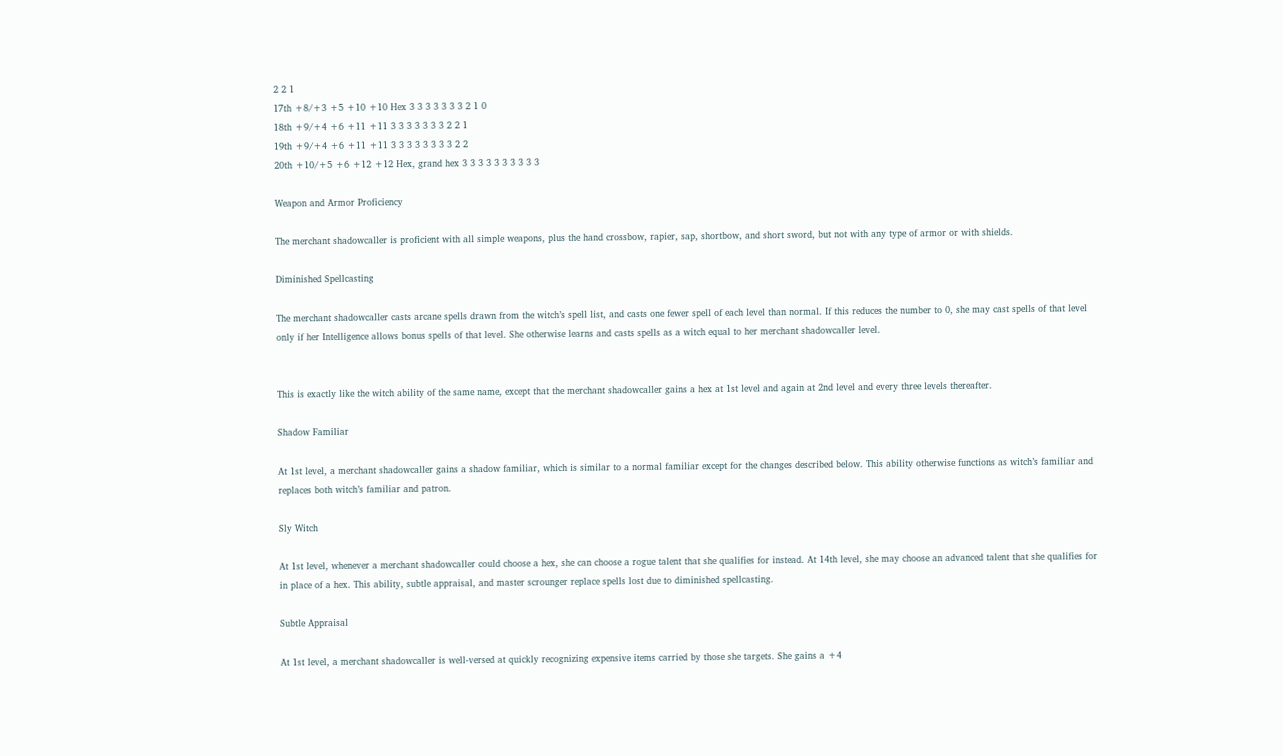2 2 1
17th +8/+3 +5 +10 +10 Hex 3 3 3 3 3 3 3 2 1 0
18th +9/+4 +6 +11 +11 3 3 3 3 3 3 3 2 2 1
19th +9/+4 +6 +11 +11 3 3 3 3 3 3 3 3 2 2
20th +10/+5 +6 +12 +12 Hex, grand hex 3 3 3 3 3 3 3 3 3 3

Weapon and Armor Proficiency

The merchant shadowcaller is proficient with all simple weapons, plus the hand crossbow, rapier, sap, shortbow, and short sword, but not with any type of armor or with shields.

Diminished Spellcasting

The merchant shadowcaller casts arcane spells drawn from the witch’s spell list, and casts one fewer spell of each level than normal. If this reduces the number to 0, she may cast spells of that level only if her Intelligence allows bonus spells of that level. She otherwise learns and casts spells as a witch equal to her merchant shadowcaller level.


This is exactly like the witch ability of the same name, except that the merchant shadowcaller gains a hex at 1st level and again at 2nd level and every three levels thereafter.

Shadow Familiar

At 1st level, a merchant shadowcaller gains a shadow familiar, which is similar to a normal familiar except for the changes described below. This ability otherwise functions as witch’s familiar and replaces both witch’s familiar and patron.

Sly Witch

At 1st level, whenever a merchant shadowcaller could choose a hex, she can choose a rogue talent that she qualifies for instead. At 14th level, she may choose an advanced talent that she qualifies for in place of a hex. This ability, subtle appraisal, and master scrounger replace spells lost due to diminished spellcasting.

Subtle Appraisal

At 1st level, a merchant shadowcaller is well-versed at quickly recognizing expensive items carried by those she targets. She gains a +4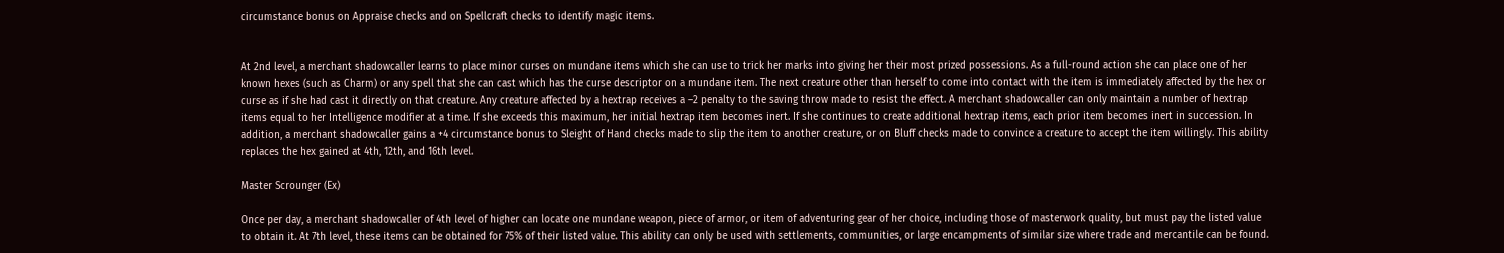circumstance bonus on Appraise checks and on Spellcraft checks to identify magic items.


At 2nd level, a merchant shadowcaller learns to place minor curses on mundane items which she can use to trick her marks into giving her their most prized possessions. As a full-round action she can place one of her known hexes (such as Charm) or any spell that she can cast which has the curse descriptor on a mundane item. The next creature other than herself to come into contact with the item is immediately affected by the hex or curse as if she had cast it directly on that creature. Any creature affected by a hextrap receives a –2 penalty to the saving throw made to resist the effect. A merchant shadowcaller can only maintain a number of hextrap items equal to her Intelligence modifier at a time. If she exceeds this maximum, her initial hextrap item becomes inert. If she continues to create additional hextrap items, each prior item becomes inert in succession. In addition, a merchant shadowcaller gains a +4 circumstance bonus to Sleight of Hand checks made to slip the item to another creature, or on Bluff checks made to convince a creature to accept the item willingly. This ability replaces the hex gained at 4th, 12th, and 16th level.

Master Scrounger (Ex)

Once per day, a merchant shadowcaller of 4th level of higher can locate one mundane weapon, piece of armor, or item of adventuring gear of her choice, including those of masterwork quality, but must pay the listed value to obtain it. At 7th level, these items can be obtained for 75% of their listed value. This ability can only be used with settlements, communities, or large encampments of similar size where trade and mercantile can be found.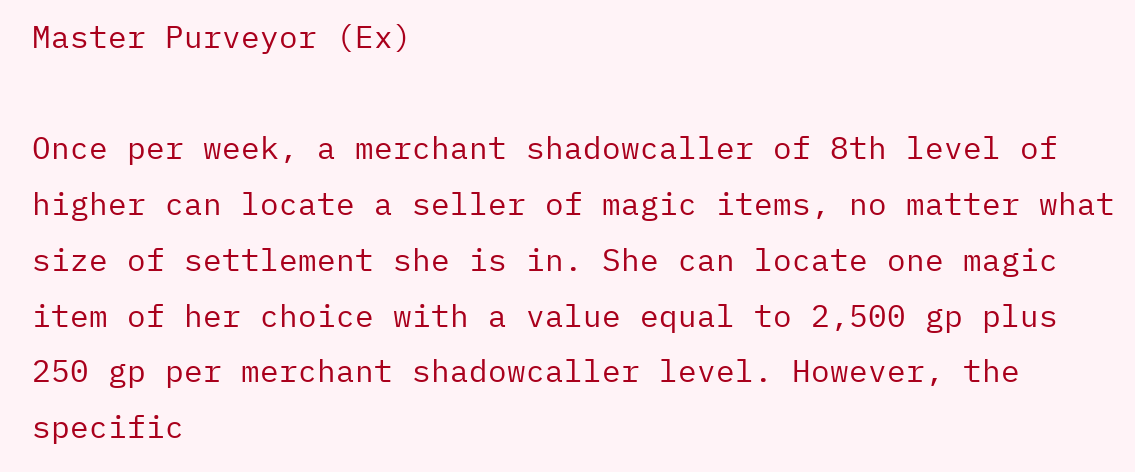Master Purveyor (Ex)

Once per week, a merchant shadowcaller of 8th level of higher can locate a seller of magic items, no matter what size of settlement she is in. She can locate one magic item of her choice with a value equal to 2,500 gp plus 250 gp per merchant shadowcaller level. However, the specific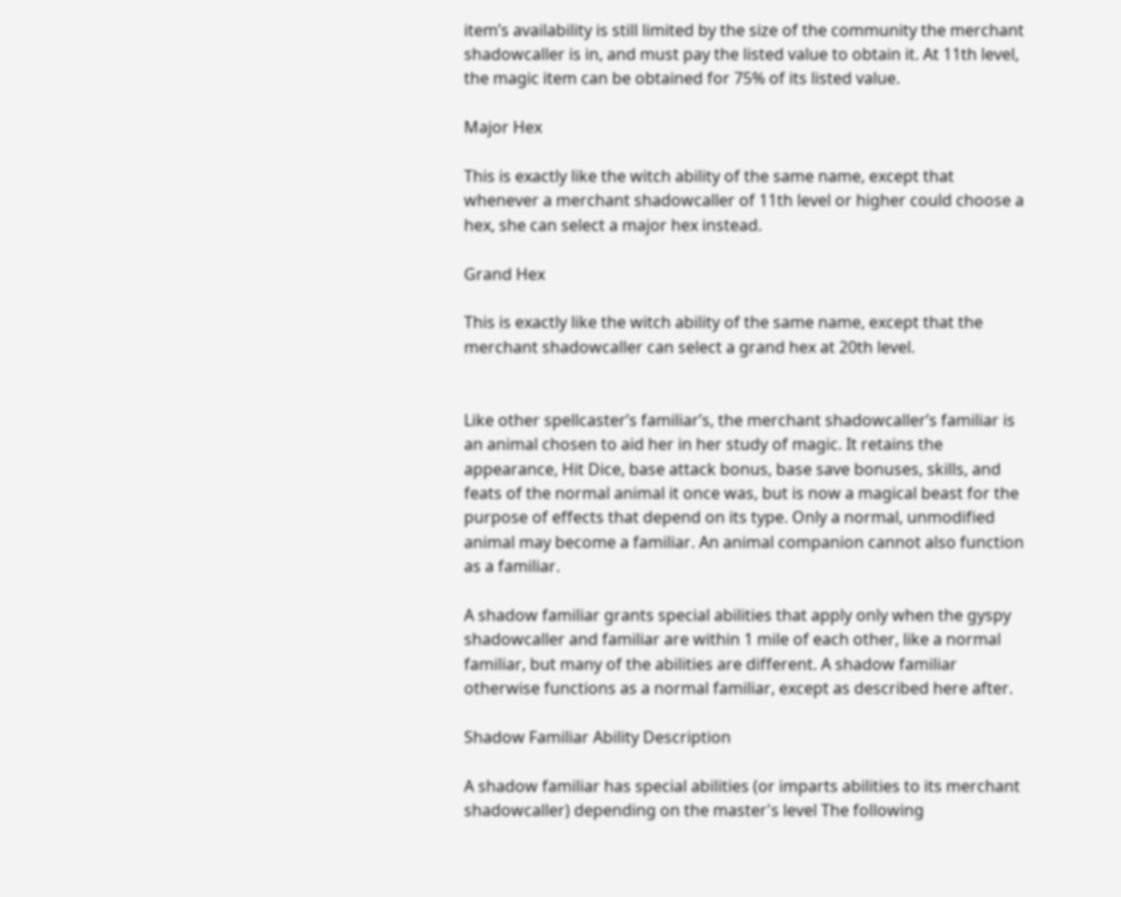item’s availability is still limited by the size of the community the merchant shadowcaller is in, and must pay the listed value to obtain it. At 11th level, the magic item can be obtained for 75% of its listed value.

Major Hex

This is exactly like the witch ability of the same name, except that whenever a merchant shadowcaller of 11th level or higher could choose a hex, she can select a major hex instead.

Grand Hex

This is exactly like the witch ability of the same name, except that the merchant shadowcaller can select a grand hex at 20th level.


Like other spellcaster’s familiar’s, the merchant shadowcaller’s familiar is an animal chosen to aid her in her study of magic. It retains the appearance, Hit Dice, base attack bonus, base save bonuses, skills, and feats of the normal animal it once was, but is now a magical beast for the purpose of effects that depend on its type. Only a normal, unmodified animal may become a familiar. An animal companion cannot also function as a familiar.

A shadow familiar grants special abilities that apply only when the gyspy shadowcaller and familiar are within 1 mile of each other, like a normal familiar, but many of the abilities are different. A shadow familiar otherwise functions as a normal familiar, except as described here after.

Shadow Familiar Ability Description

A shadow familiar has special abilities (or imparts abilities to its merchant shadowcaller) depending on the master's level The following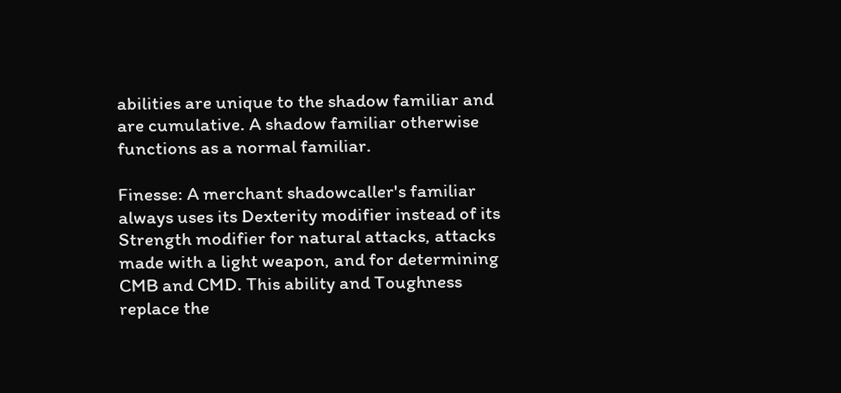abilities are unique to the shadow familiar and are cumulative. A shadow familiar otherwise functions as a normal familiar.

Finesse: A merchant shadowcaller's familiar always uses its Dexterity modifier instead of its Strength modifier for natural attacks, attacks made with a light weapon, and for determining CMB and CMD. This ability and Toughness replace the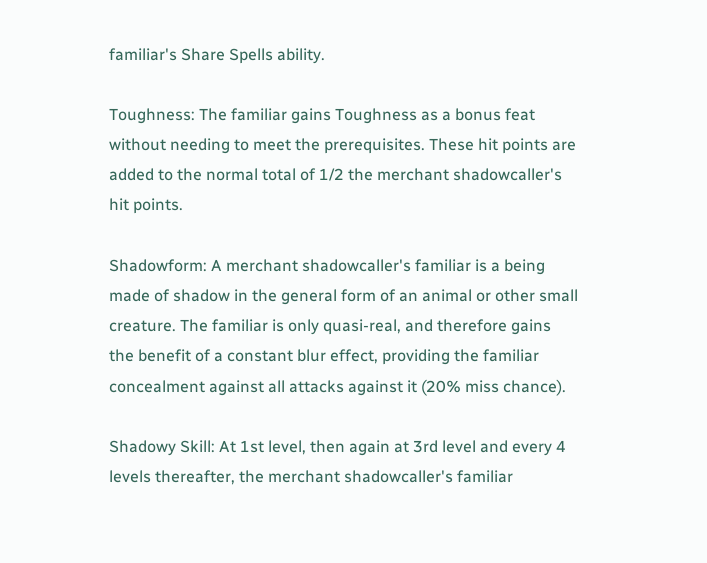familiar's Share Spells ability.

Toughness: The familiar gains Toughness as a bonus feat without needing to meet the prerequisites. These hit points are added to the normal total of 1/2 the merchant shadowcaller's hit points.

Shadowform: A merchant shadowcaller's familiar is a being made of shadow in the general form of an animal or other small creature. The familiar is only quasi-real, and therefore gains the benefit of a constant blur effect, providing the familiar concealment against all attacks against it (20% miss chance).

Shadowy Skill: At 1st level, then again at 3rd level and every 4 levels thereafter, the merchant shadowcaller's familiar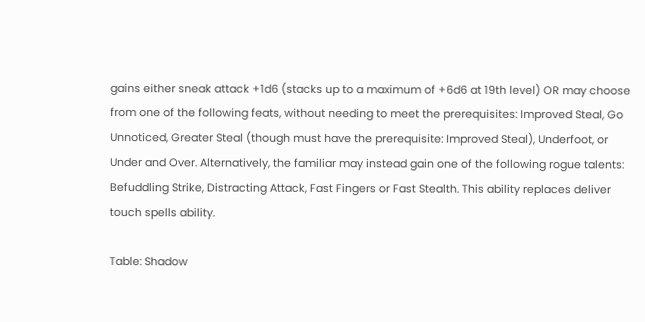gains either sneak attack +1d6 (stacks up to a maximum of +6d6 at 19th level) OR may choose from one of the following feats, without needing to meet the prerequisites: Improved Steal, Go Unnoticed, Greater Steal (though must have the prerequisite: Improved Steal), Underfoot, or Under and Over. Alternatively, the familiar may instead gain one of the following rogue talents: Befuddling Strike, Distracting Attack, Fast Fingers or Fast Stealth. This ability replaces deliver touch spells ability.

Table: Shadow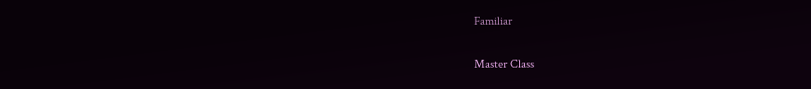Familiar

Master Class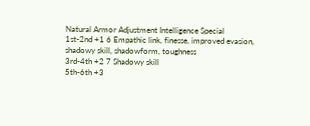Natural Armor Adjustment Intelligence Special
1st-2nd +1 6 Empathic link, finesse, improved evasion, shadowy skill, shadowform, toughness
3rd-4th +2 7 Shadowy skill
5th-6th +3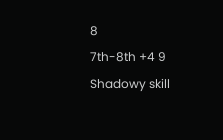8
7th-8th +4 9 Shadowy skill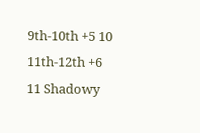9th-10th +5 10
11th-12th +6 11 Shadowy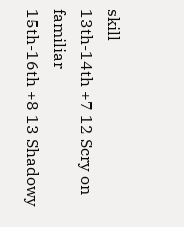skill
13th-14th +7 12 Scry on familiar
15th-16th +8 13 Shadowy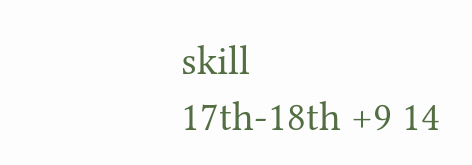skill
17th-18th +9 14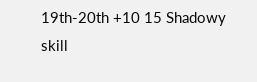19th-20th +10 15 Shadowy skill